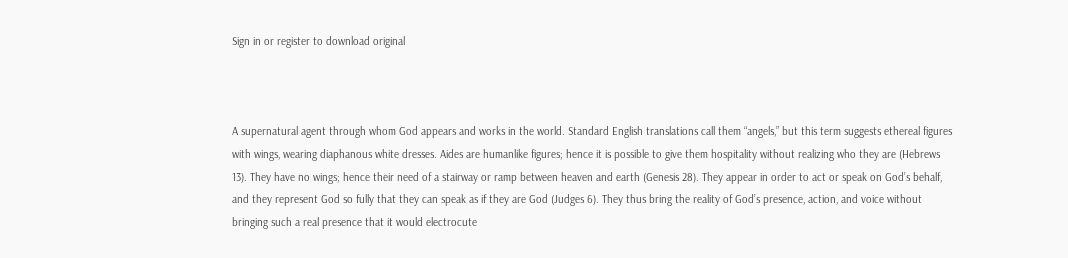Sign in or register to download original



A supernatural agent through whom God appears and works in the world. Standard English translations call them “angels,” but this term suggests ethereal figures with wings, wearing diaphanous white dresses. Aides are humanlike figures; hence it is possible to give them hospitality without realizing who they are (Hebrews 13). They have no wings; hence their need of a stairway or ramp between heaven and earth (Genesis 28). They appear in order to act or speak on God’s behalf, and they represent God so fully that they can speak as if they are God (Judges 6). They thus bring the reality of God’s presence, action, and voice without bringing such a real presence that it would electrocute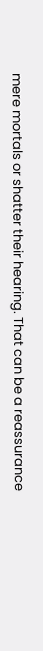mere mortals or shatter their hearing. That can be a reassurance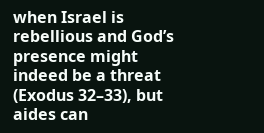when Israel is rebellious and God’s presence might indeed be a threat (Exodus 32–33), but aides can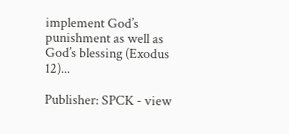implement God’s punishment as well as God’s blessing (Exodus 12)...

Publisher: SPCK - view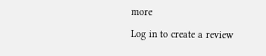more
Log in to create a review